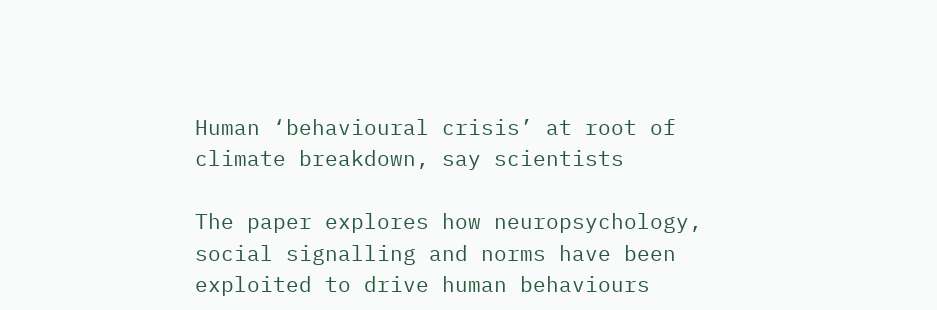Human ‘behavioural crisis’ at root of climate breakdown, say scientists

The paper explores how neuropsychology, social signalling and norms have been exploited to drive human behaviours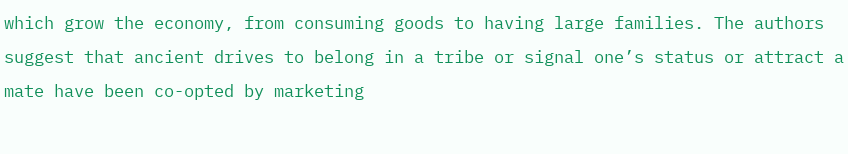which grow the economy, from consuming goods to having large families. The authors suggest that ancient drives to belong in a tribe or signal one’s status or attract a mate have been co-opted by marketing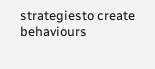strategiesto create behaviours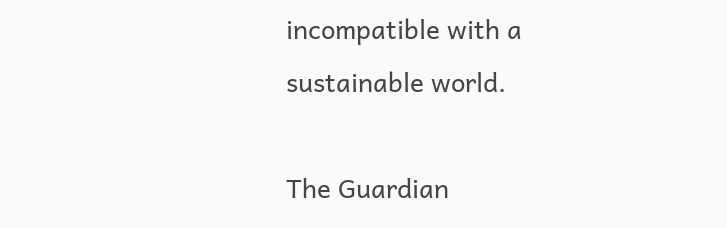incompatible with a sustainable world.

The Guardian